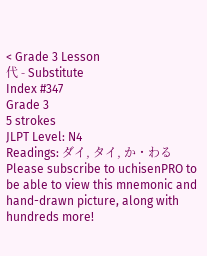< Grade 3 Lesson
代 - Substitute
Index #347
Grade 3
5 strokes
JLPT Level: N4
Readings: ダイ, タイ, か・わる
Please subscribe to uchisenPRO to be able to view this mnemonic and hand-drawn picture, along with hundreds more!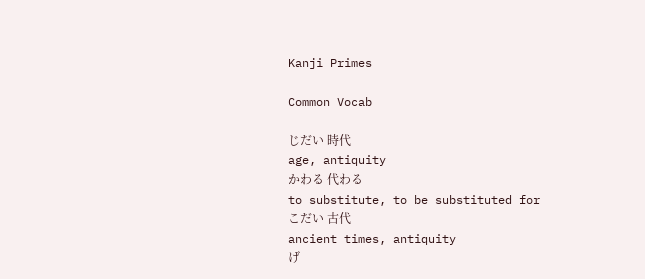Kanji Primes

Common Vocab

じだい 時代
age, antiquity
かわる 代わる
to substitute, to be substituted for
こだい 古代
ancient times, antiquity
げ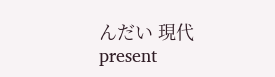んだい 現代
present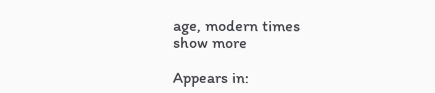age, modern times
show more

Appears in: